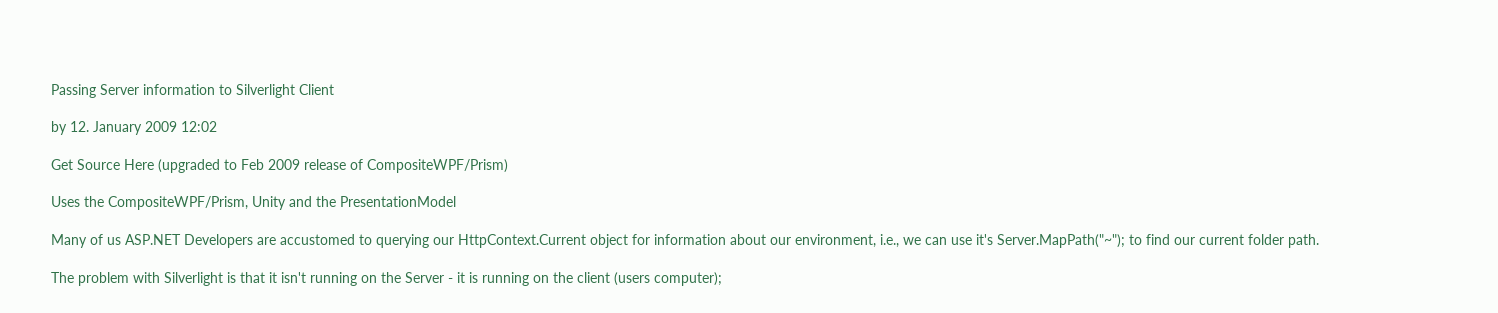Passing Server information to Silverlight Client

by 12. January 2009 12:02

Get Source Here (upgraded to Feb 2009 release of CompositeWPF/Prism)

Uses the CompositeWPF/Prism, Unity and the PresentationModel

Many of us ASP.NET Developers are accustomed to querying our HttpContext.Current object for information about our environment, i.e., we can use it's Server.MapPath("~"); to find our current folder path.

The problem with Silverlight is that it isn't running on the Server - it is running on the client (users computer);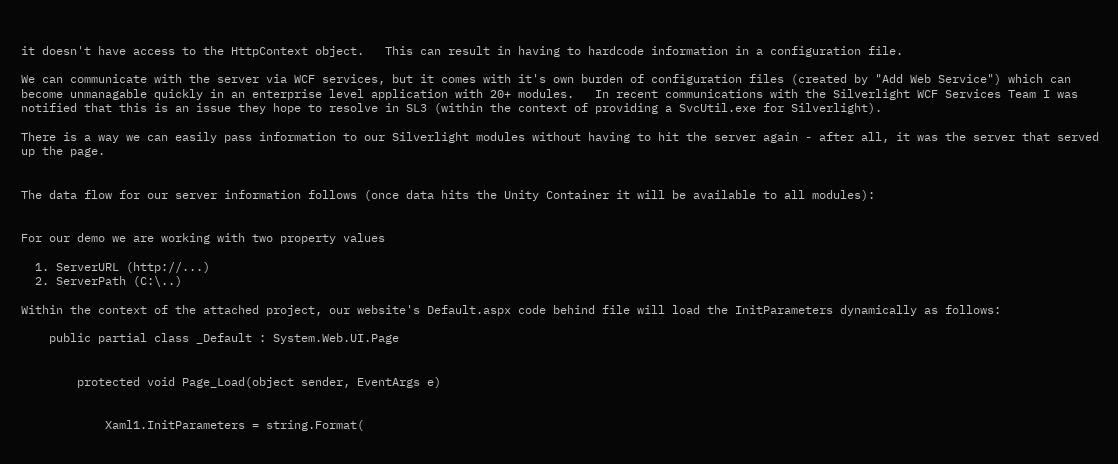it doesn't have access to the HttpContext object.   This can result in having to hardcode information in a configuration file.

We can communicate with the server via WCF services, but it comes with it's own burden of configuration files (created by "Add Web Service") which can become unmanagable quickly in an enterprise level application with 20+ modules.   In recent communications with the Silverlight WCF Services Team I was notified that this is an issue they hope to resolve in SL3 (within the context of providing a SvcUtil.exe for Silverlight).

There is a way we can easily pass information to our Silverlight modules without having to hit the server again - after all, it was the server that served up the page.


The data flow for our server information follows (once data hits the Unity Container it will be available to all modules):


For our demo we are working with two property values

  1. ServerURL (http://...)
  2. ServerPath (C:\..)

Within the context of the attached project, our website's Default.aspx code behind file will load the InitParameters dynamically as follows:

    public partial class _Default : System.Web.UI.Page


        protected void Page_Load(object sender, EventArgs e)


            Xaml1.InitParameters = string.Format(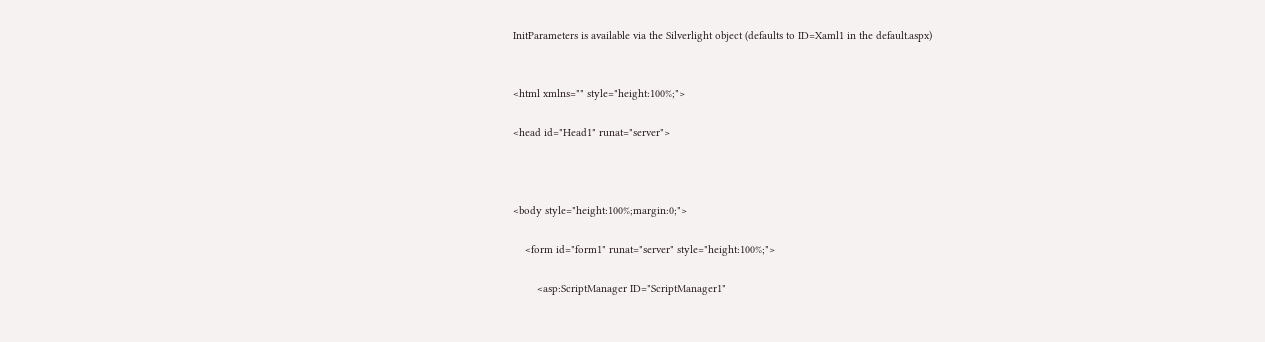InitParameters is available via the Silverlight object (defaults to ID=Xaml1 in the default.aspx)


<html xmlns="" style="height:100%;">

<head id="Head1" runat="server">



<body style="height:100%;margin:0;">

    <form id="form1" runat="server" style="height:100%;">

        <asp:ScriptManager ID="ScriptManager1"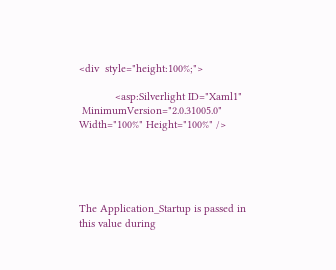<div  style="height:100%;">

            <asp:Silverlight ID="Xaml1"
 MinimumVersion="2.0.31005.0" Width="100%" Height="100%" />





The Application_Startup is passed in this value during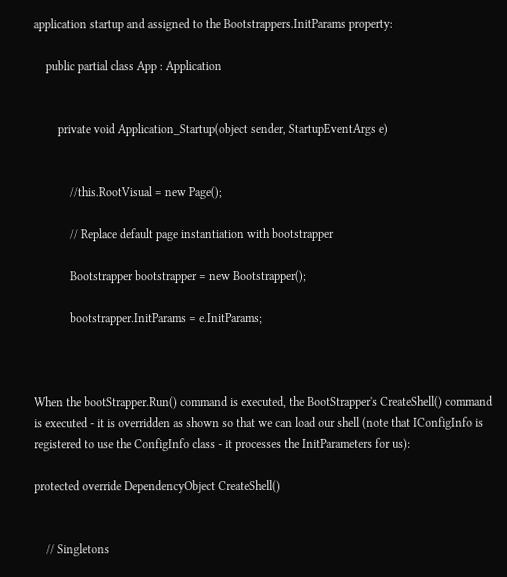application startup and assigned to the Bootstrappers.InitParams property:

    public partial class App : Application


        private void Application_Startup(object sender, StartupEventArgs e)


            //this.RootVisual = new Page();

            // Replace default page instantiation with bootstrapper

            Bootstrapper bootstrapper = new Bootstrapper();

            bootstrapper.InitParams = e.InitParams;



When the bootStrapper.Run() command is executed, the BootStrapper's CreateShell() command is executed - it is overridden as shown so that we can load our shell (note that IConfigInfo is registered to use the ConfigInfo class - it processes the InitParameters for us):

protected override DependencyObject CreateShell()


    // Singletons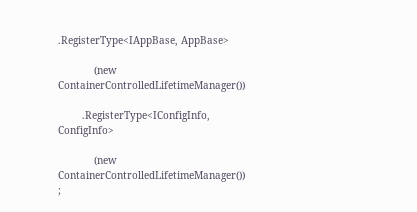.RegisterType<IAppBase, AppBase>

            (new ContainerControlledLifetimeManager())

        .RegisterType<IConfigInfo, ConfigInfo>

            (new ContainerControlledLifetimeManager()) ;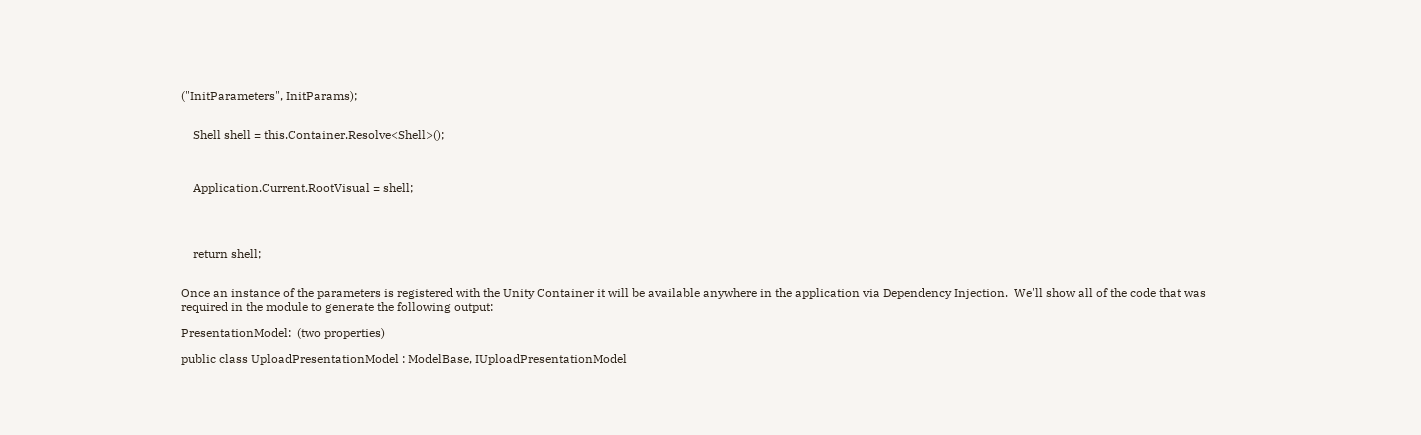("InitParameters", InitParams);


    Shell shell = this.Container.Resolve<Shell>();



    Application.Current.RootVisual = shell;




    return shell;


Once an instance of the parameters is registered with the Unity Container it will be available anywhere in the application via Dependency Injection.  We'll show all of the code that was required in the module to generate the following output:

PresentationModel:  (two properties)

public class UploadPresentationModel : ModelBase, IUploadPresentationModel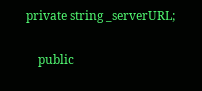private string _serverURL;

    public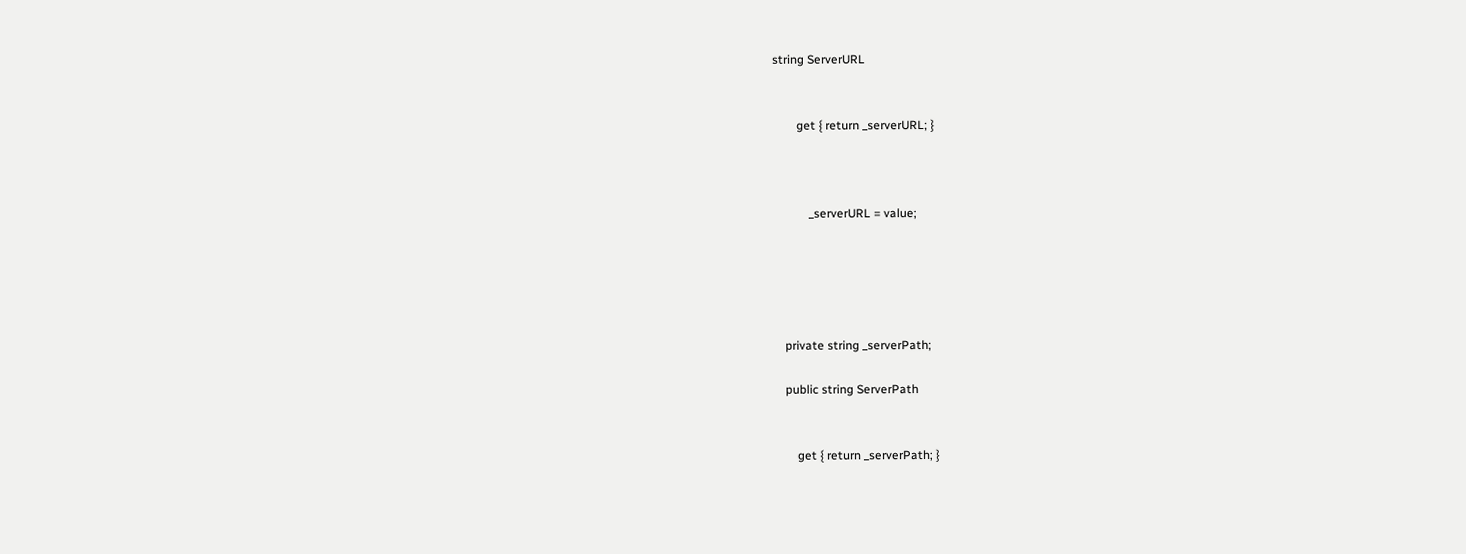string ServerURL


        get { return _serverURL; }



            _serverURL = value;





    private string _serverPath;

    public string ServerPath


        get { return _serverPath; }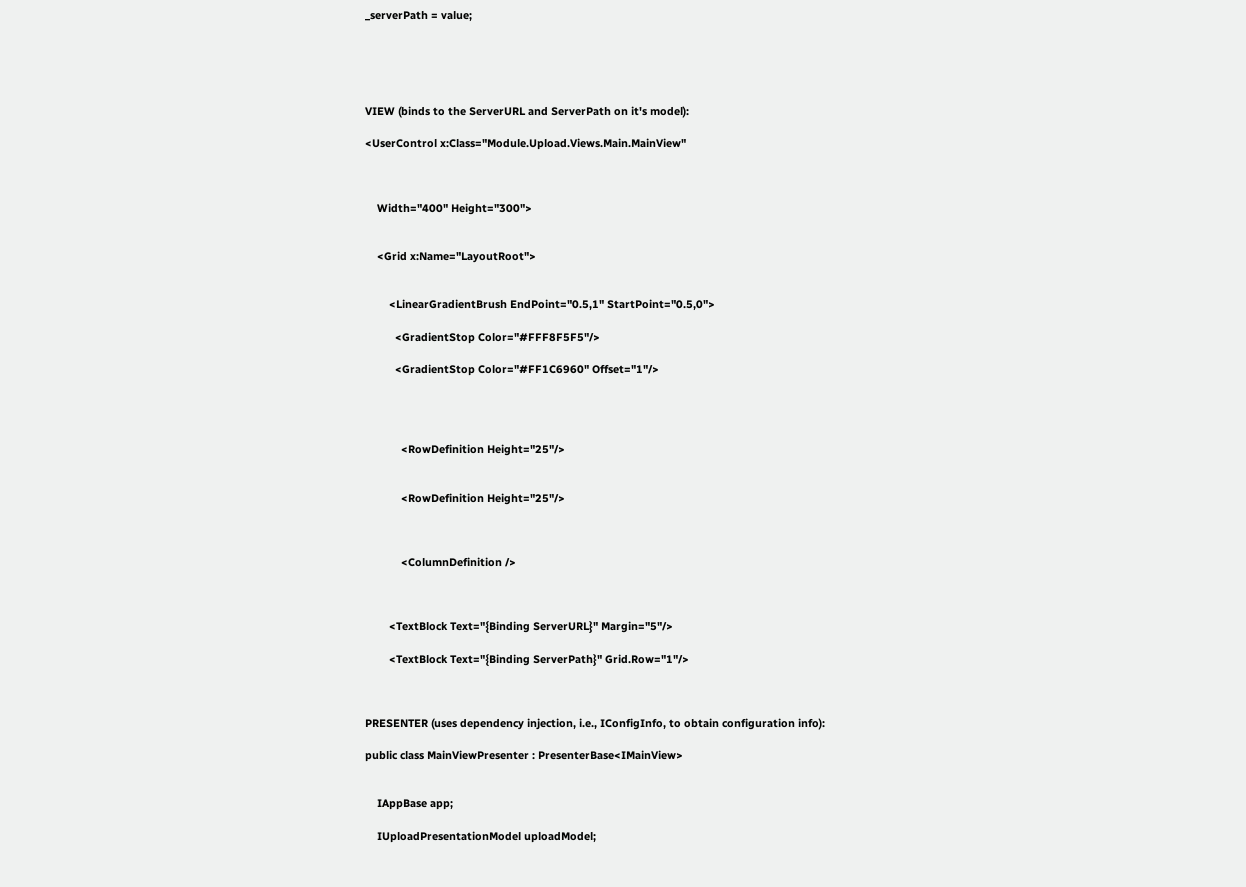_serverPath = value;





VIEW (binds to the ServerURL and ServerPath on it's model):

<UserControl x:Class="Module.Upload.Views.Main.MainView"



    Width="400" Height="300">


    <Grid x:Name="LayoutRoot">


        <LinearGradientBrush EndPoint="0.5,1" StartPoint="0.5,0">

          <GradientStop Color="#FFF8F5F5"/>

          <GradientStop Color="#FF1C6960" Offset="1"/>




            <RowDefinition Height="25"/>


            <RowDefinition Height="25"/>



            <ColumnDefinition />



        <TextBlock Text="{Binding ServerURL}" Margin="5"/>

        <TextBlock Text="{Binding ServerPath}" Grid.Row="1"/>



PRESENTER (uses dependency injection, i.e., IConfigInfo, to obtain configuration info):

public class MainViewPresenter : PresenterBase<IMainView>


    IAppBase app;

    IUploadPresentationModel uploadModel;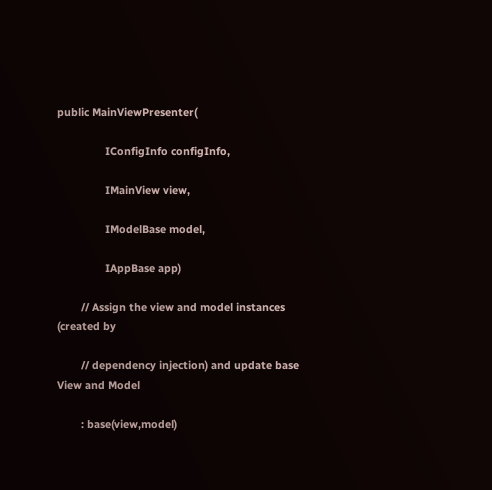public MainViewPresenter(

                IConfigInfo configInfo,

                IMainView view,

                IModelBase model,

                IAppBase app)

        // Assign the view and model instances (created by

        // dependency injection) and update base View and Model

        : base(view,model)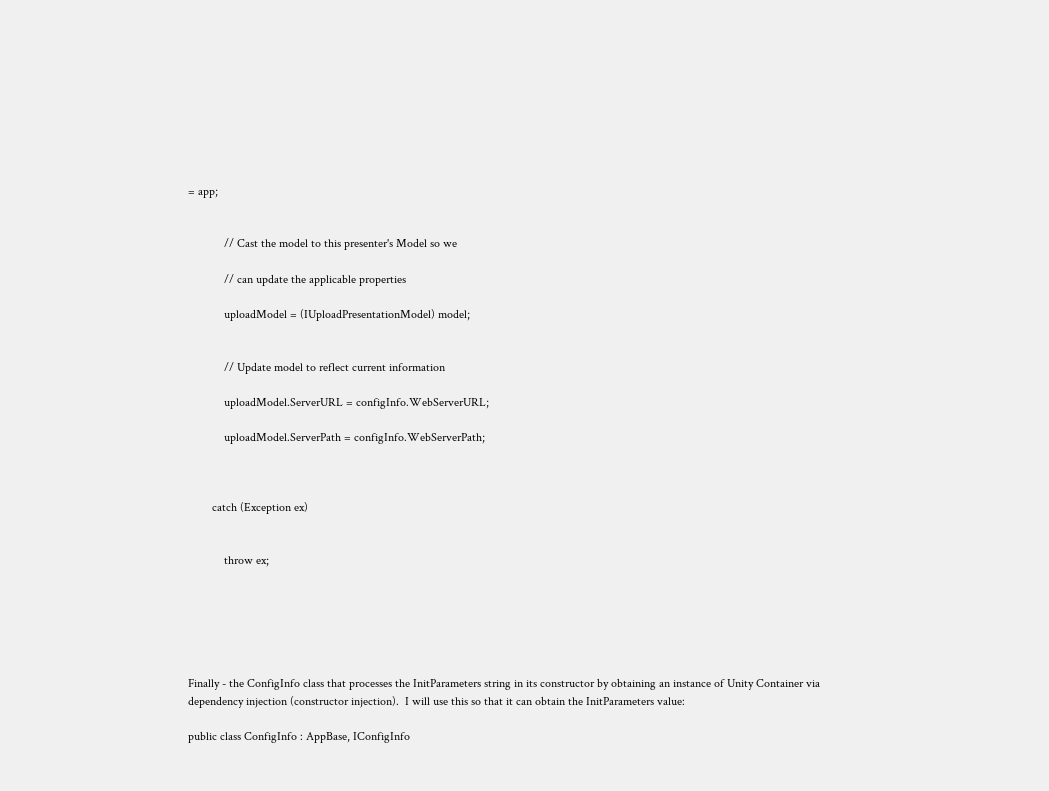= app;


            // Cast the model to this presenter's Model so we

            // can update the applicable properties

            uploadModel = (IUploadPresentationModel) model;


            // Update model to reflect current information

            uploadModel.ServerURL = configInfo.WebServerURL;

            uploadModel.ServerPath = configInfo.WebServerPath;



        catch (Exception ex)


            throw ex;






Finally - the ConfigInfo class that processes the InitParameters string in its constructor by obtaining an instance of Unity Container via dependency injection (constructor injection).  I will use this so that it can obtain the InitParameters value:

public class ConfigInfo : AppBase, IConfigInfo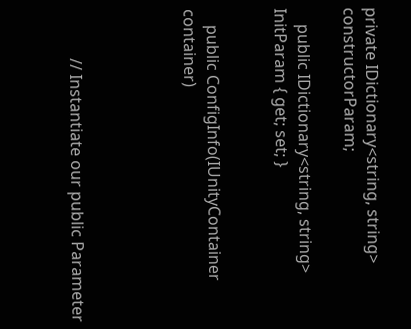private IDictionary<string, string> constructorParam;

    public IDictionary<string, string> InitParam { get; set; }


    public ConfigInfo(IUnityContainer container)




            // Instantiate our public Parameter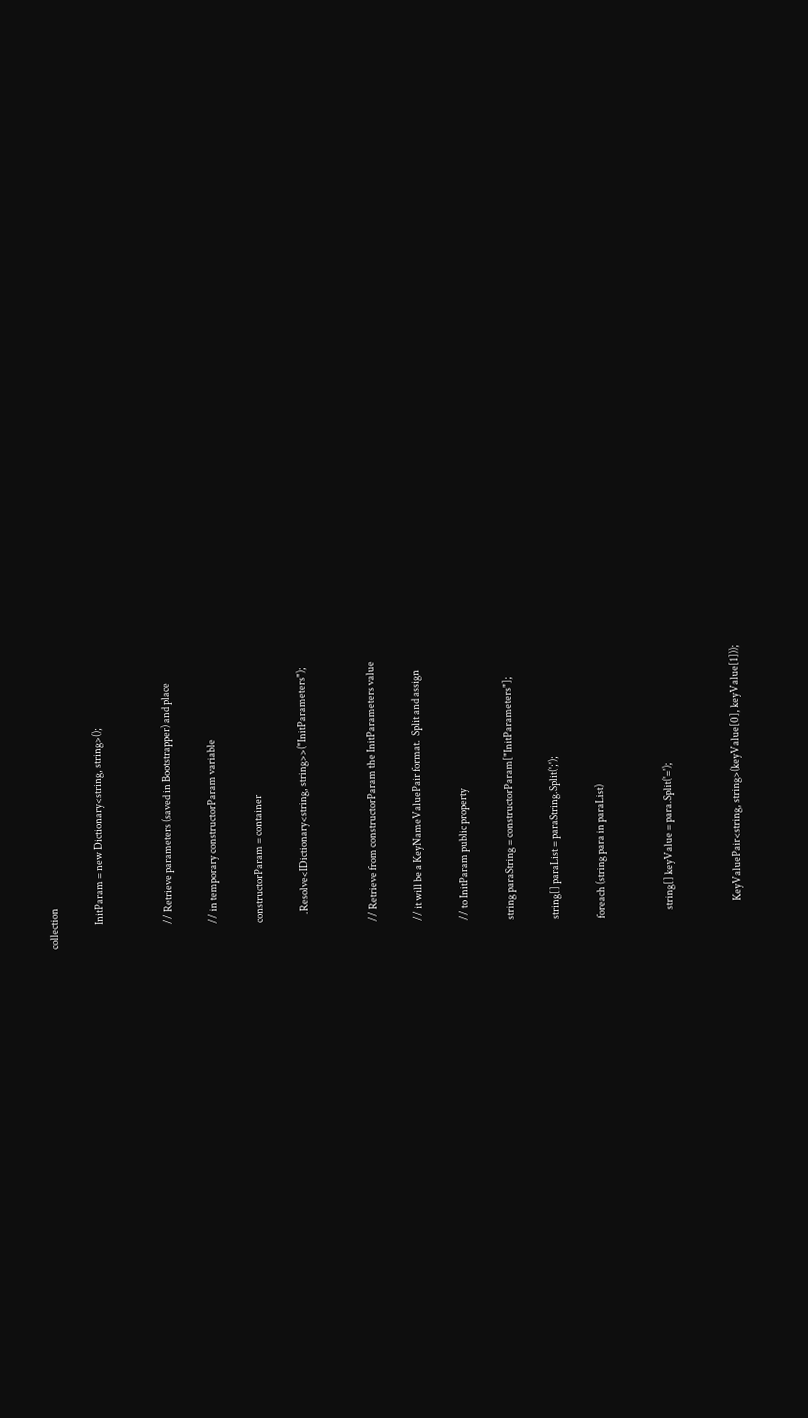collection

            InitParam = new Dictionary<string, string>();


            // Retrieve parameters (saved in Bootstrapper) and place

            // in temporary constructorParam variable

            constructorParam = container

                .Resolve<IDictionary<string, string>>("InitParameters");


            // Retrieve from constructorParam the InitParameters value

            // it will be a KeyNameValuePair format.  Split and assign

            // to InitParam public property

            string paraString = constructorParam["InitParameters"];

            string[] paraList = paraString.Split(';');

            foreach (string para in paraList)


                string[] keyValue = para.Split('=');


                    KeyValuePair<string, string>(keyValue[0], keyValue[1]));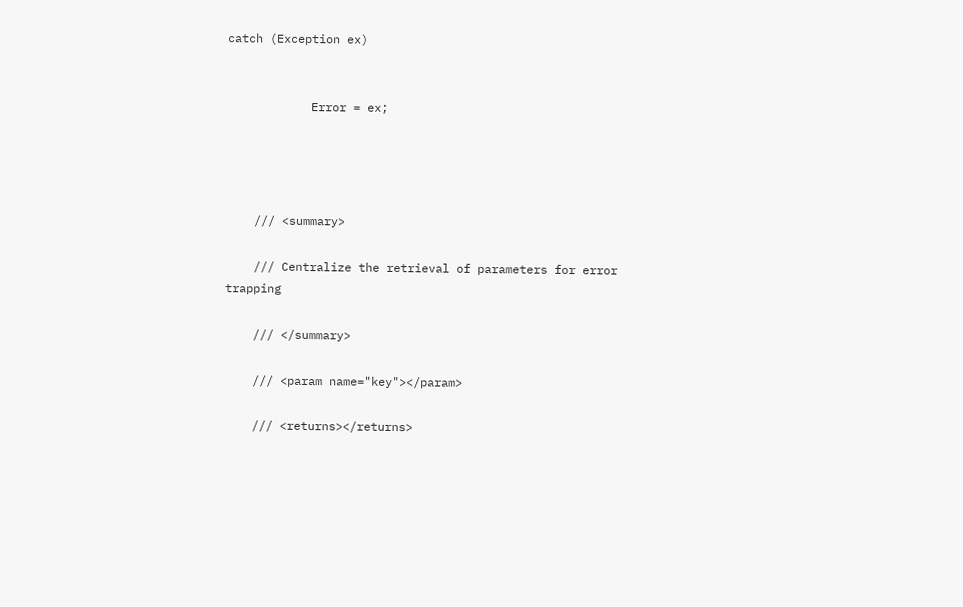catch (Exception ex)


            Error = ex;




    /// <summary>

    /// Centralize the retrieval of parameters for error trapping

    /// </summary>

    /// <param name="key"></param>

    /// <returns></returns>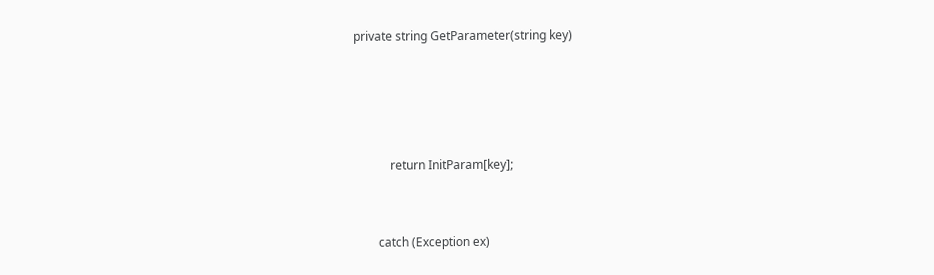private string GetParameter(string key)




            return InitParam[key];


        catch (Exception ex)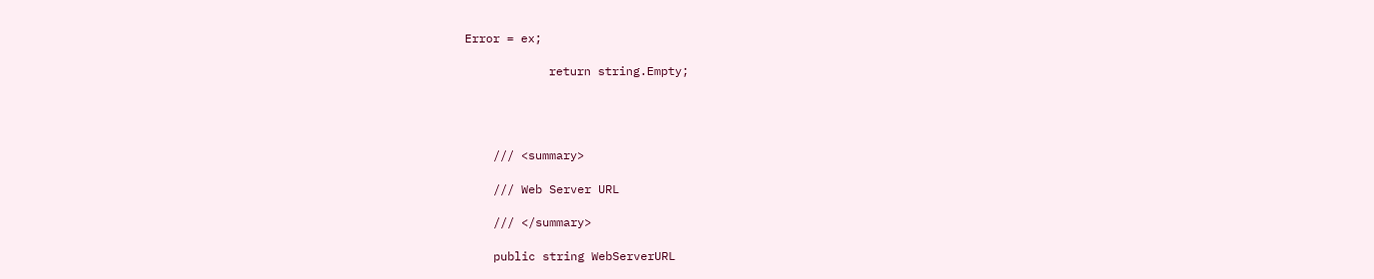Error = ex;

            return string.Empty;




    /// <summary>

    /// Web Server URL

    /// </summary>

    public string WebServerURL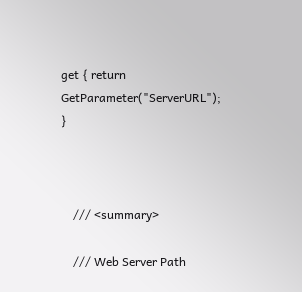get { return GetParameter("ServerURL"); }



    /// <summary>

    /// Web Server Path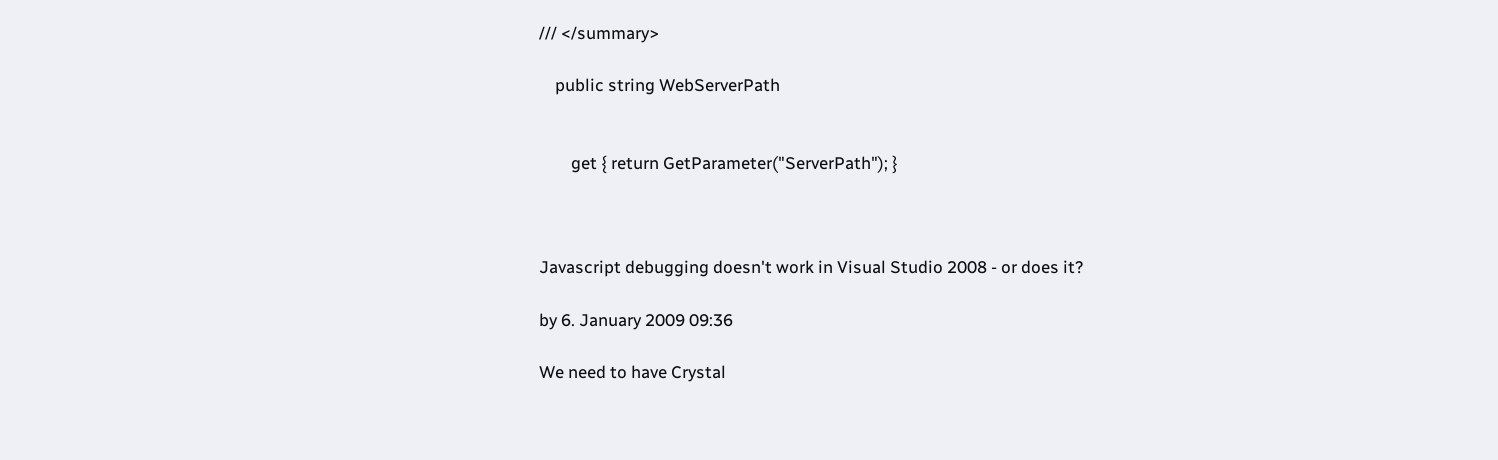/// </summary>

    public string WebServerPath


        get { return GetParameter("ServerPath"); }



Javascript debugging doesn't work in Visual Studio 2008 - or does it?

by 6. January 2009 09:36

We need to have Crystal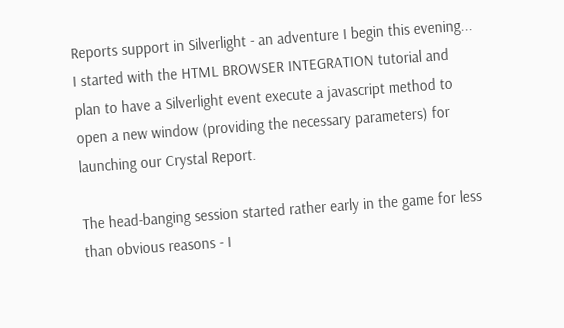Reports support in Silverlight - an adventure I begin this evening...   I started with the HTML BROWSER INTEGRATION tutorial and plan to have a Silverlight event execute a javascript method to open a new window (providing the necessary parameters) for launching our Crystal Report.

The head-banging session started rather early in the game for less than obvious reasons - I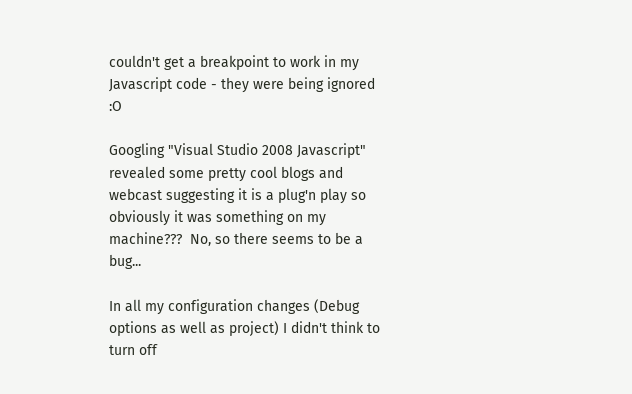couldn't get a breakpoint to work in my Javascript code - they were being ignored :O

Googling "Visual Studio 2008 Javascript" revealed some pretty cool blogs and webcast suggesting it is a plug'n play so obviously it was something on my machine???  No, so there seems to be a bug...

In all my configuration changes (Debug options as well as project) I didn't think to turn off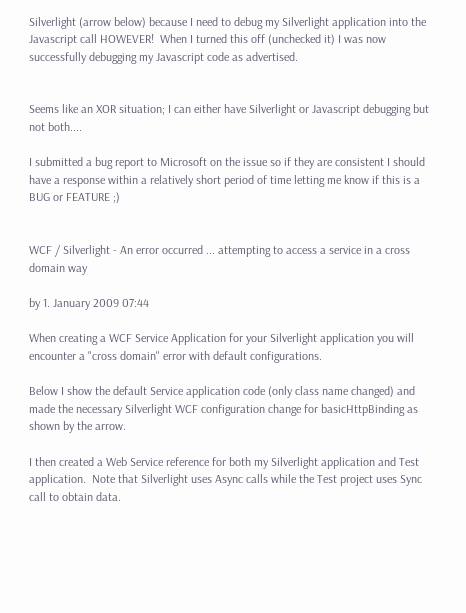Silverlight (arrow below) because I need to debug my Silverlight application into the Javascript call HOWEVER!  When I turned this off (unchecked it) I was now successfully debugging my Javascript code as advertised.


Seems like an XOR situation; I can either have Silverlight or Javascript debugging but not both....

I submitted a bug report to Microsoft on the issue so if they are consistent I should have a response within a relatively short period of time letting me know if this is a BUG or FEATURE ;)


WCF / Silverlight - An error occurred ... attempting to access a service in a cross domain way

by 1. January 2009 07:44

When creating a WCF Service Application for your Silverlight application you will encounter a "cross domain" error with default configurations.

Below I show the default Service application code (only class name changed) and made the necessary Silverlight WCF configuration change for basicHttpBinding as shown by the arrow.

I then created a Web Service reference for both my Silverlight application and Test application.  Note that Silverlight uses Async calls while the Test project uses Sync call to obtain data.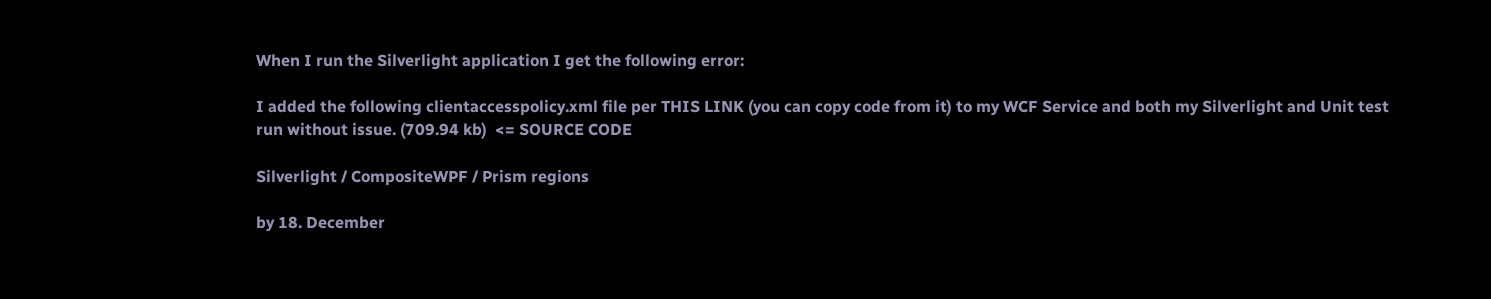When I run the Silverlight application I get the following error:

I added the following clientaccesspolicy.xml file per THIS LINK (you can copy code from it) to my WCF Service and both my Silverlight and Unit test run without issue. (709.94 kb)  <= SOURCE CODE

Silverlight / CompositeWPF / Prism regions

by 18. December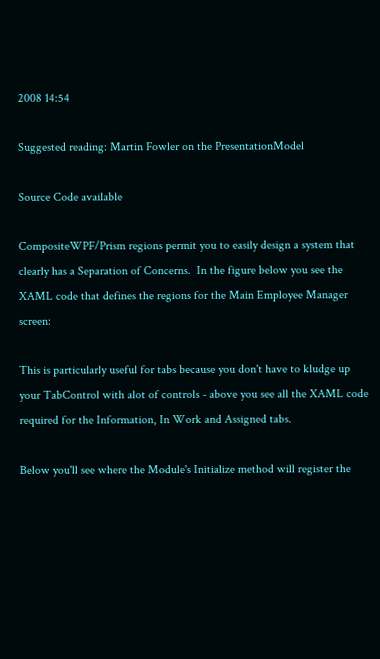2008 14:54

Suggested reading: Martin Fowler on the PresentationModel

Source Code available

CompositeWPF/Prism regions permit you to easily design a system that clearly has a Separation of Concerns.  In the figure below you see the XAML code that defines the regions for the Main Employee Manager screen:

This is particularly useful for tabs because you don't have to kludge up your TabControl with alot of controls - above you see all the XAML code required for the Information, In Work and Assigned tabs.

Below you'll see where the Module's Initialize method will register the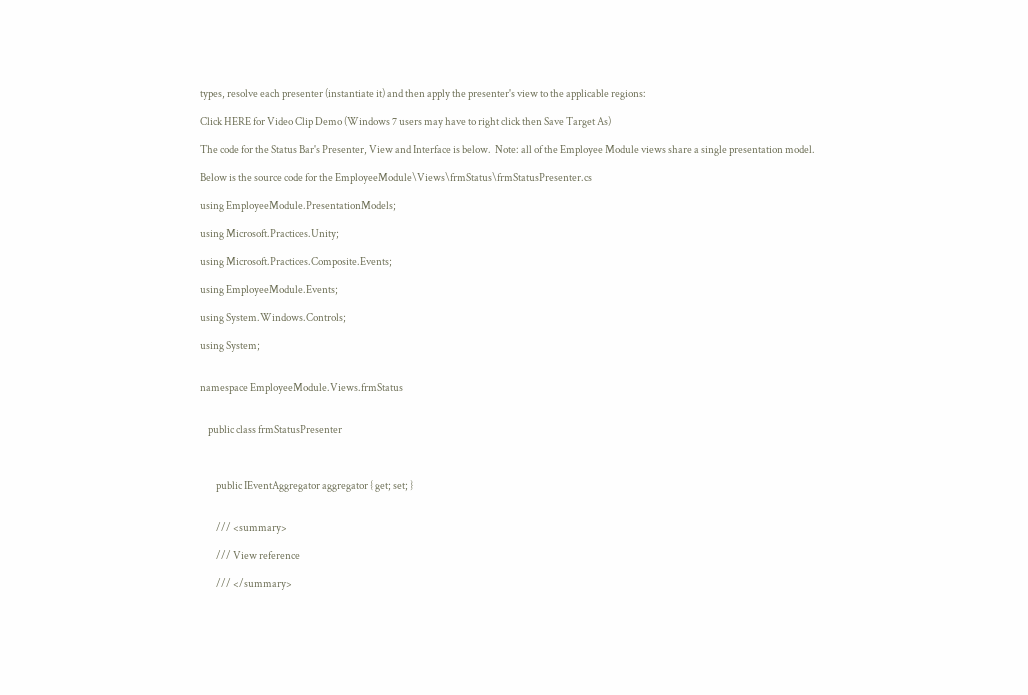types, resolve each presenter (instantiate it) and then apply the presenter's view to the applicable regions:

Click HERE for Video Clip Demo (Windows 7 users may have to right click then Save Target As)

The code for the Status Bar's Presenter, View and Interface is below.  Note: all of the Employee Module views share a single presentation model.

Below is the source code for the EmployeeModule\Views\frmStatus\frmStatusPresenter.cs

using EmployeeModule.PresentationModels;

using Microsoft.Practices.Unity;

using Microsoft.Practices.Composite.Events;

using EmployeeModule.Events;

using System.Windows.Controls;

using System;


namespace EmployeeModule.Views.frmStatus


    public class frmStatusPresenter



        public IEventAggregator aggregator { get; set; }


        /// <summary>

        /// View reference

        /// </summary>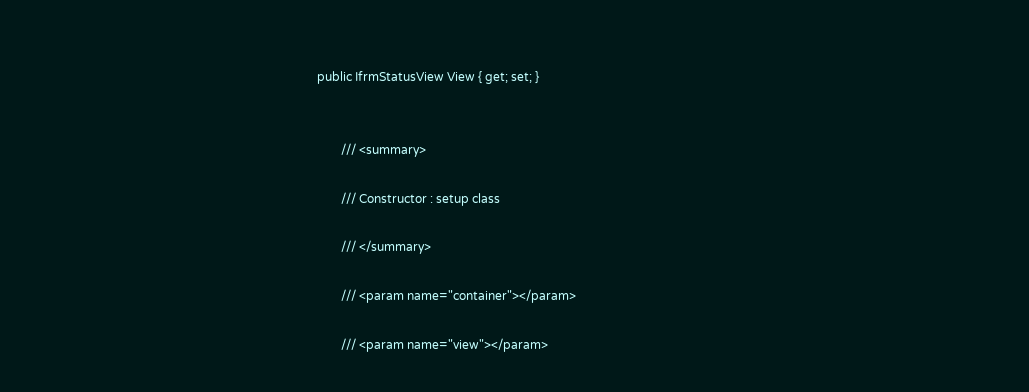public IfrmStatusView View { get; set; }


        /// <summary>

        /// Constructor : setup class

        /// </summary>

        /// <param name="container"></param>

        /// <param name="view"></param>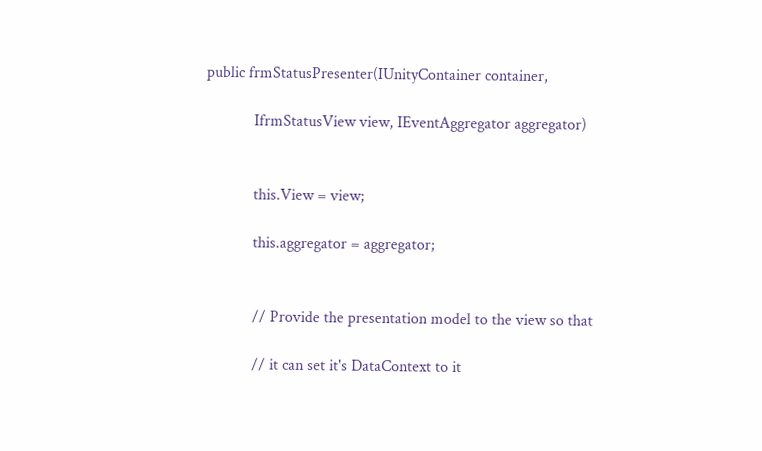public frmStatusPresenter(IUnityContainer container,

            IfrmStatusView view, IEventAggregator aggregator)


            this.View = view;

            this.aggregator = aggregator;


            // Provide the presentation model to the view so that

            // it can set it's DataContext to it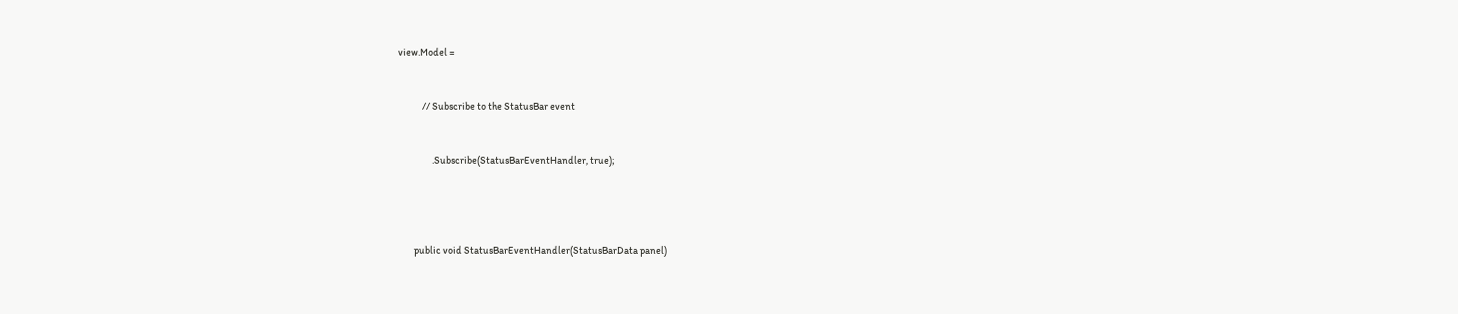view.Model =


            // Subscribe to the StatusBar event


                 .Subscribe(StatusBarEventHandler, true);




        public void StatusBarEventHandler(StatusBarData panel)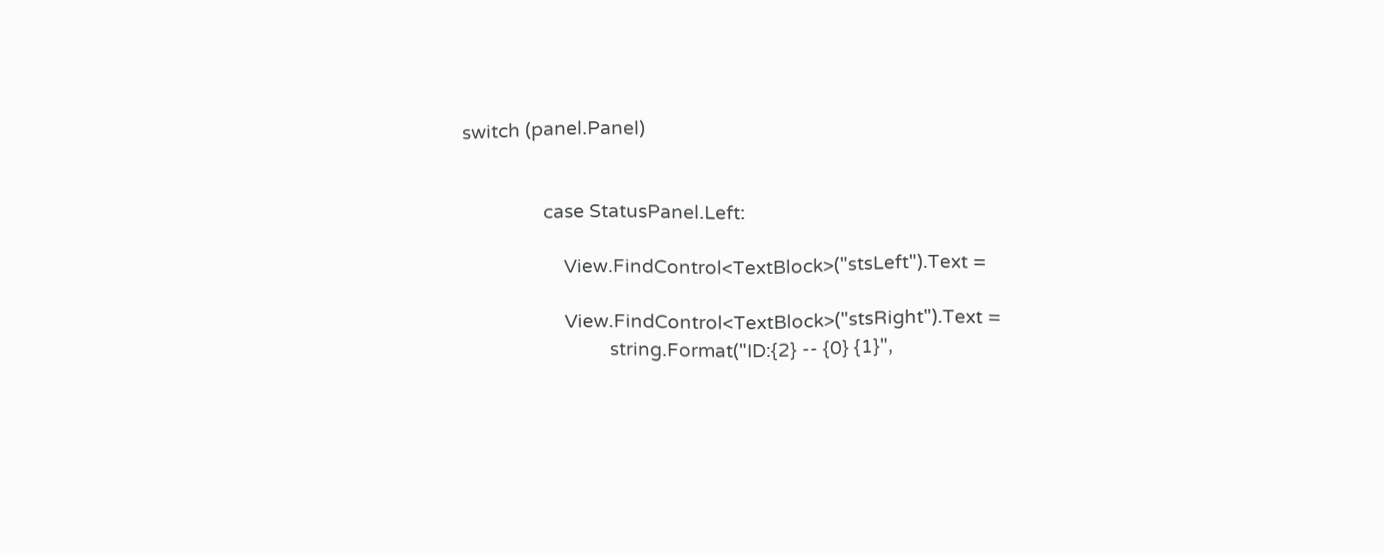switch (panel.Panel)


                case StatusPanel.Left:

                    View.FindControl<TextBlock>("stsLeft").Text =

                    View.FindControl<TextBlock>("stsRight").Text =
                             string.Format("ID:{2} -- {0} {1}",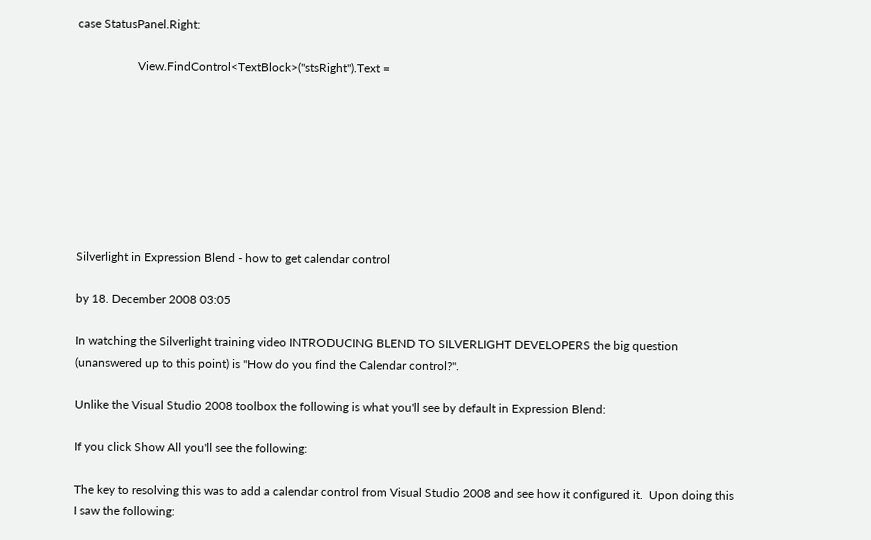case StatusPanel.Right:

                    View.FindControl<TextBlock>("stsRight").Text =








Silverlight in Expression Blend - how to get calendar control

by 18. December 2008 03:05

In watching the Silverlight training video INTRODUCING BLEND TO SILVERLIGHT DEVELOPERS the big question (unanswered up to this point) is "How do you find the Calendar control?".

Unlike the Visual Studio 2008 toolbox the following is what you'll see by default in Expression Blend:

If you click Show All you'll see the following:

The key to resolving this was to add a calendar control from Visual Studio 2008 and see how it configured it.  Upon doing this I saw the following: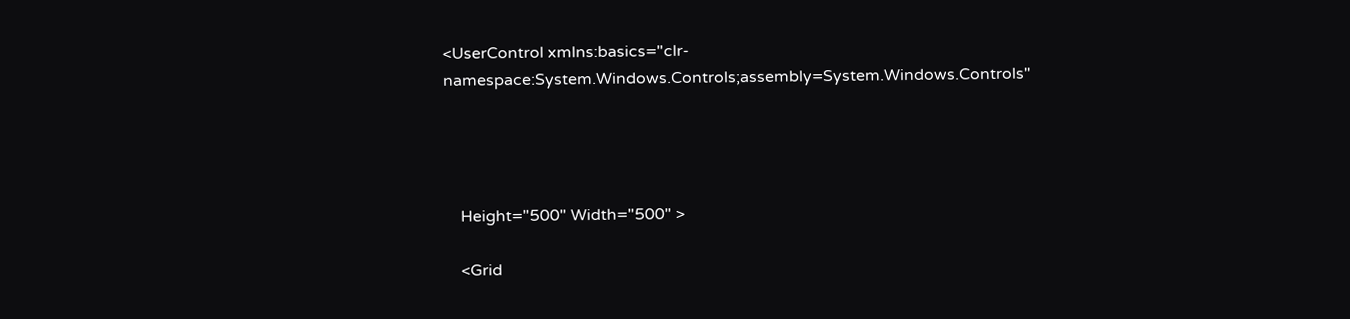<UserControl xmlns:basics="clr-namespace:System.Windows.Controls;assembly=System.Windows.Controls"




    Height="500" Width="500" >

    <Grid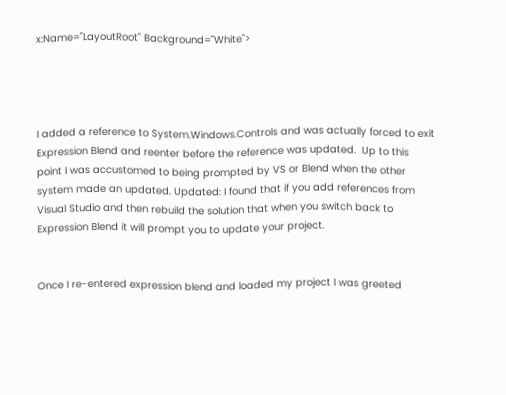x:Name="LayoutRoot" Background="White">




I added a reference to System.Windows.Controls and was actually forced to exit Expression Blend and reenter before the reference was updated.  Up to this point I was accustomed to being prompted by VS or Blend when the other system made an updated. Updated: I found that if you add references from Visual Studio and then rebuild the solution that when you switch back to Expression Blend it will prompt you to update your project.


Once I re-entered expression blend and loaded my project I was greeted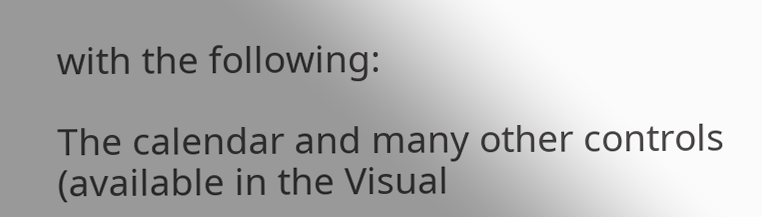with the following:

The calendar and many other controls (available in the Visual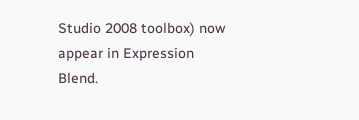Studio 2008 toolbox) now appear in Expression Blend.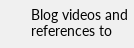Blog videos and references to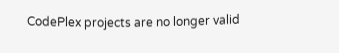CodePlex projects are no longer valid